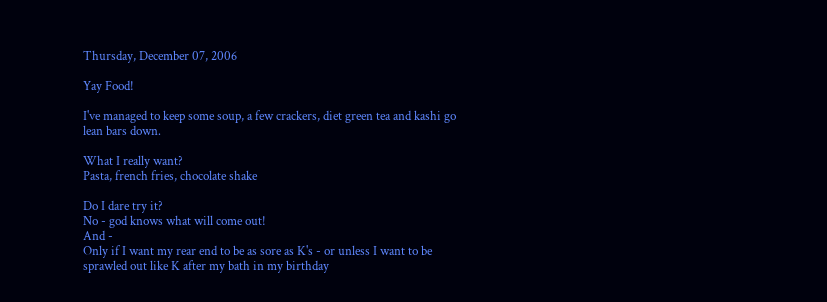Thursday, December 07, 2006

Yay Food!

I've managed to keep some soup, a few crackers, diet green tea and kashi go lean bars down.

What I really want?
Pasta, french fries, chocolate shake

Do I dare try it?
No - god knows what will come out!
And -
Only if I want my rear end to be as sore as K's - or unless I want to be sprawled out like K after my bath in my birthday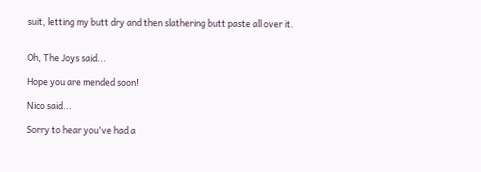suit, letting my butt dry and then slathering butt paste all over it.


Oh, The Joys said...

Hope you are mended soon!

Nico said...

Sorry to hear you've had a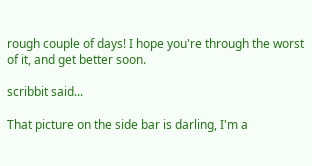rough couple of days! I hope you're through the worst of it, and get better soon.

scribbit said...

That picture on the side bar is darling, I'm a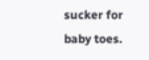sucker for baby toes.